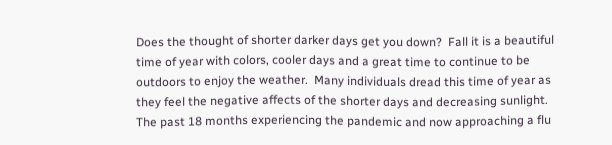Does the thought of shorter darker days get you down?  Fall it is a beautiful time of year with colors, cooler days and a great time to continue to be outdoors to enjoy the weather.  Many individuals dread this time of year as they feel the negative affects of the shorter days and decreasing sunlight. The past 18 months experiencing the pandemic and now approaching a flu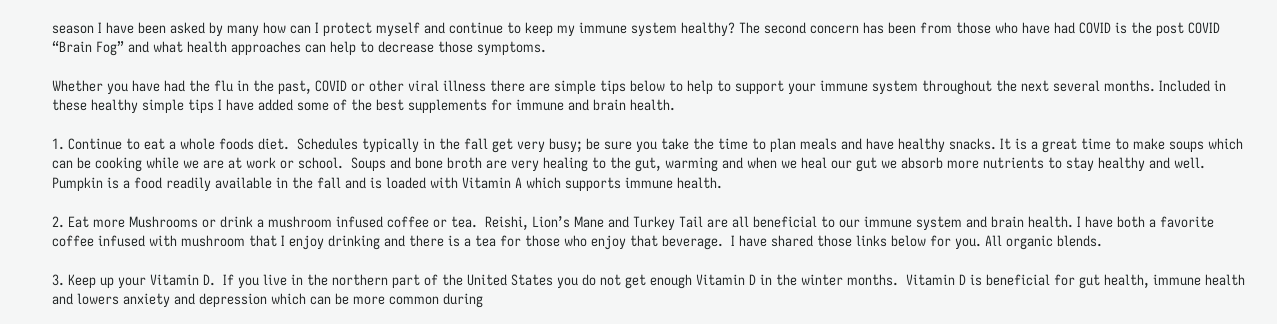season I have been asked by many how can I protect myself and continue to keep my immune system healthy? The second concern has been from those who have had COVID is the post COVID “Brain Fog” and what health approaches can help to decrease those symptoms.

Whether you have had the flu in the past, COVID or other viral illness there are simple tips below to help to support your immune system throughout the next several months. Included in these healthy simple tips I have added some of the best supplements for immune and brain health.

1. Continue to eat a whole foods diet.  Schedules typically in the fall get very busy; be sure you take the time to plan meals and have healthy snacks. It is a great time to make soups which can be cooking while we are at work or school.  Soups and bone broth are very healing to the gut, warming and when we heal our gut we absorb more nutrients to stay healthy and well. Pumpkin is a food readily available in the fall and is loaded with Vitamin A which supports immune health.

2. Eat more Mushrooms or drink a mushroom infused coffee or tea.  Reishi, Lion’s Mane and Turkey Tail are all beneficial to our immune system and brain health. I have both a favorite coffee infused with mushroom that I enjoy drinking and there is a tea for those who enjoy that beverage.  I have shared those links below for you. All organic blends.

3. Keep up your Vitamin D.  If you live in the northern part of the United States you do not get enough Vitamin D in the winter months.  Vitamin D is beneficial for gut health, immune health and lowers anxiety and depression which can be more common during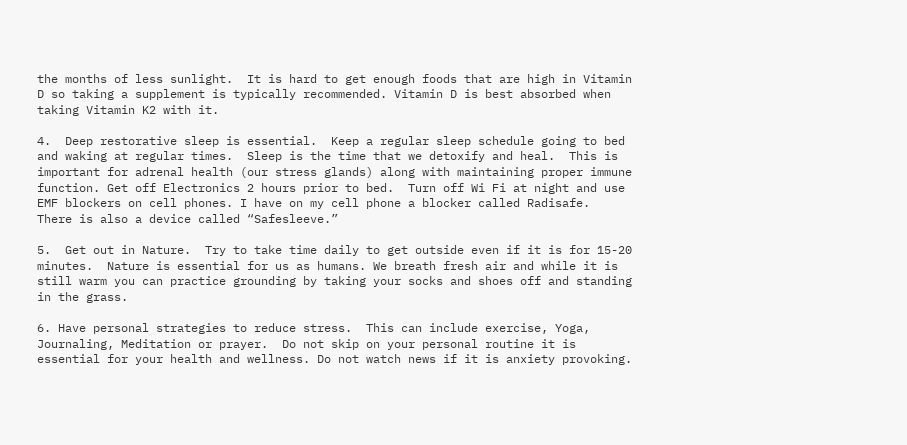the months of less sunlight.  It is hard to get enough foods that are high in Vitamin D so taking a supplement is typically recommended. Vitamin D is best absorbed when taking Vitamin K2 with it.

4.  Deep restorative sleep is essential.  Keep a regular sleep schedule going to bed and waking at regular times.  Sleep is the time that we detoxify and heal.  This is important for adrenal health (our stress glands) along with maintaining proper immune function. Get off Electronics 2 hours prior to bed.  Turn off Wi Fi at night and use EMF blockers on cell phones. I have on my cell phone a blocker called Radisafe.  There is also a device called “Safesleeve.”

5.  Get out in Nature.  Try to take time daily to get outside even if it is for 15-20 minutes.  Nature is essential for us as humans. We breath fresh air and while it is still warm you can practice grounding by taking your socks and shoes off and standing in the grass.

6. Have personal strategies to reduce stress.  This can include exercise, Yoga, Journaling, Meditation or prayer.  Do not skip on your personal routine it is essential for your health and wellness. Do not watch news if it is anxiety provoking.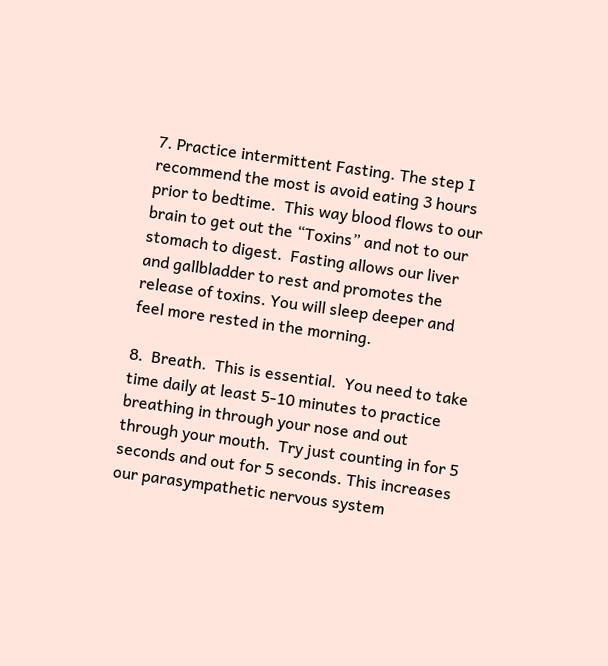7. Practice intermittent Fasting. The step I recommend the most is avoid eating 3 hours prior to bedtime.  This way blood flows to our brain to get out the “Toxins” and not to our stomach to digest.  Fasting allows our liver and gallbladder to rest and promotes the release of toxins. You will sleep deeper and feel more rested in the morning.

8.  Breath.  This is essential.  You need to take time daily at least 5-10 minutes to practice breathing in through your nose and out through your mouth.  Try just counting in for 5 seconds and out for 5 seconds. This increases our parasympathetic nervous system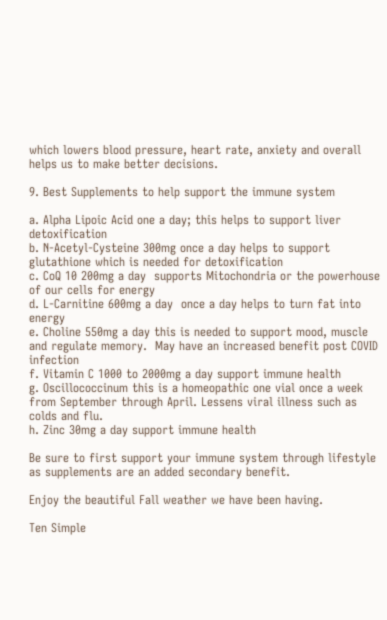which lowers blood pressure, heart rate, anxiety and overall helps us to make better decisions.

9. Best Supplements to help support the immune system

a. Alpha Lipoic Acid one a day; this helps to support liver detoxification
b. N-Acetyl-Cysteine 300mg once a day helps to support glutathione which is needed for detoxification
c. CoQ 10 200mg a day  supports Mitochondria or the powerhouse of our cells for energy
d. L-Carnitine 600mg a day  once a day helps to turn fat into energy
e. Choline 550mg a day this is needed to support mood, muscle and regulate memory.  May have an increased benefit post COVID infection
f. Vitamin C 1000 to 2000mg a day support immune health
g. Oscillococcinum this is a homeopathic one vial once a week from September through April. Lessens viral illness such as colds and flu.
h. Zinc 30mg a day support immune health

Be sure to first support your immune system through lifestyle as supplements are an added secondary benefit.

Enjoy the beautiful Fall weather we have been having.

Ten Simple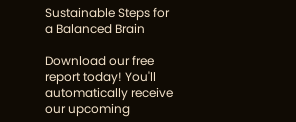Sustainable Steps for a Balanced Brain

Download our free report today! You'll automatically receive our upcoming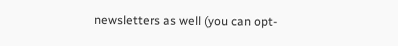newsletters as well (you can opt-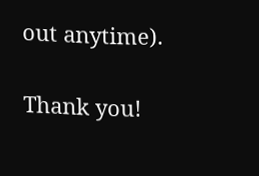out anytime).


Thank you!